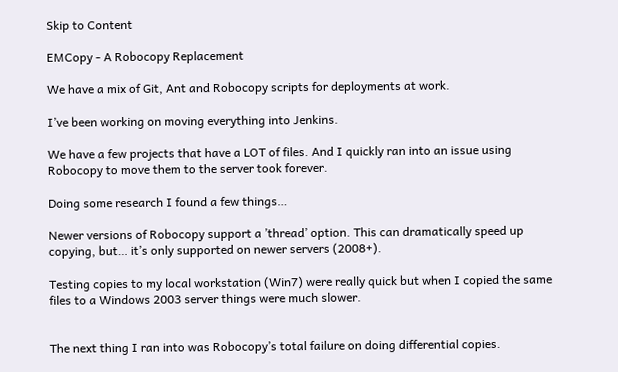Skip to Content

EMCopy - A Robocopy Replacement

We have a mix of Git, Ant and Robocopy scripts for deployments at work.

I’ve been working on moving everything into Jenkins.

We have a few projects that have a LOT of files. And I quickly ran into an issue using Robocopy to move them to the server took forever.

Doing some research I found a few things…

Newer versions of Robocopy support a ’thread’ option. This can dramatically speed up copying, but… it’s only supported on newer servers (2008+).

Testing copies to my local workstation (Win7) were really quick but when I copied the same files to a Windows 2003 server things were much slower.


The next thing I ran into was Robocopy’s total failure on doing differential copies.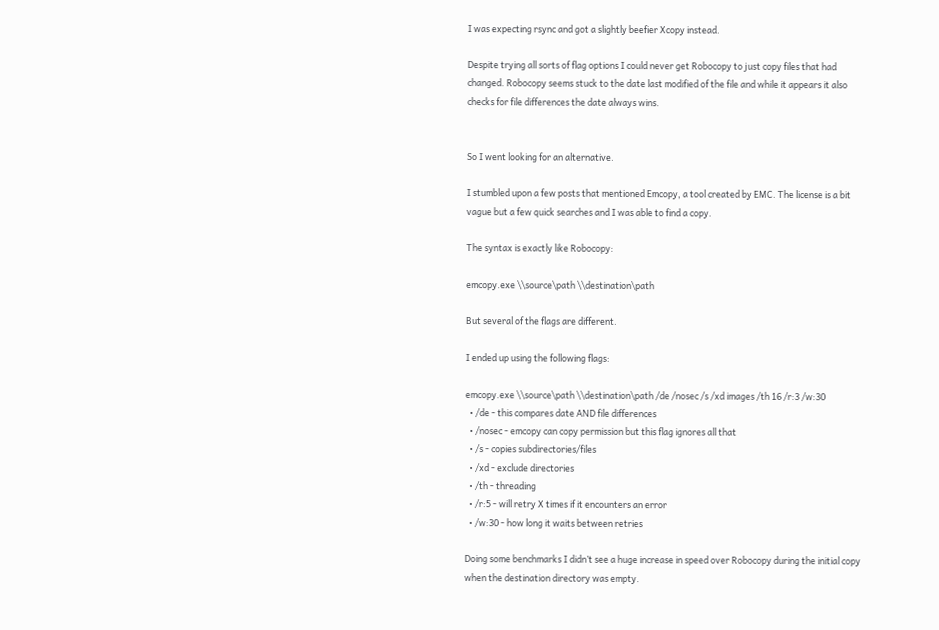I was expecting rsync and got a slightly beefier Xcopy instead.

Despite trying all sorts of flag options I could never get Robocopy to just copy files that had changed. Robocopy seems stuck to the date last modified of the file and while it appears it also checks for file differences the date always wins.


So I went looking for an alternative.

I stumbled upon a few posts that mentioned Emcopy, a tool created by EMC. The license is a bit vague but a few quick searches and I was able to find a copy.

The syntax is exactly like Robocopy:

emcopy.exe \\source\path \\destination\path

But several of the flags are different.

I ended up using the following flags:

emcopy.exe \\source\path \\destination\path /de /nosec /s /xd images /th 16 /r:3 /w:30
  • /de - this compares date AND file differences
  • /nosec - emcopy can copy permission but this flag ignores all that
  • /s - copies subdirectories/files
  • /xd - exclude directories
  • /th - threading
  • /r:5 - will retry X times if it encounters an error
  • /w:30 - how long it waits between retries

Doing some benchmarks I didn’t see a huge increase in speed over Robocopy during the initial copy when the destination directory was empty.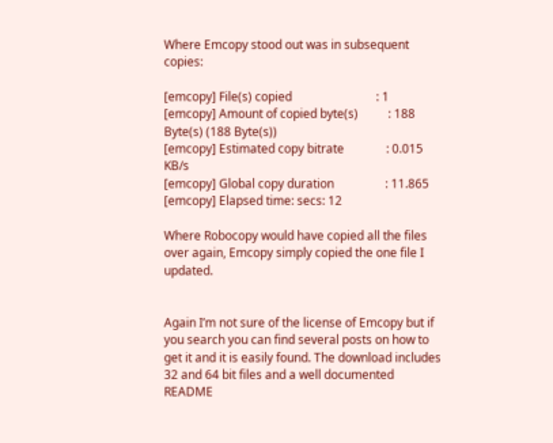Where Emcopy stood out was in subsequent copies:

[emcopy] File(s) copied                            : 1
[emcopy] Amount of copied byte(s)          : 188 Byte(s) (188 Byte(s))
[emcopy] Estimated copy bitrate              : 0.015 KB/s
[emcopy] Global copy duration                 : 11.865
[emcopy] Elapsed time: secs: 12

Where Robocopy would have copied all the files over again, Emcopy simply copied the one file I updated.


Again I’m not sure of the license of Emcopy but if you search you can find several posts on how to get it and it is easily found. The download includes 32 and 64 bit files and a well documented README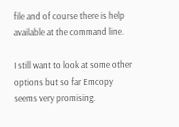file and of course there is help available at the command line.

I still want to look at some other options but so far Emcopy seems very promising.